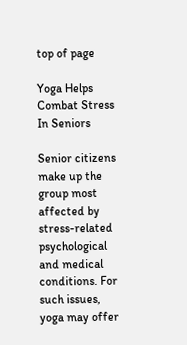top of page

Yoga Helps Combat Stress In Seniors

Senior citizens make up the group most affected by stress-related psychological and medical conditions. For such issues, yoga may offer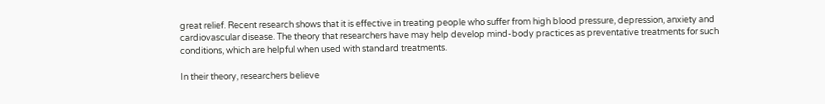great relief. Recent research shows that it is effective in treating people who suffer from high blood pressure, depression, anxiety and cardiovascular disease. The theory that researchers have may help develop mind-body practices as preventative treatments for such conditions, which are helpful when used with standard treatments.

In their theory, researchers believe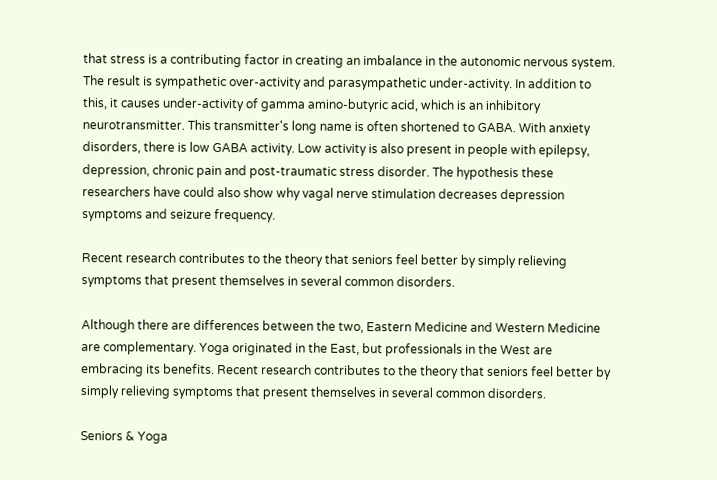that stress is a contributing factor in creating an imbalance in the autonomic nervous system. The result is sympathetic over-activity and parasympathetic under-activity. In addition to this, it causes under-activity of gamma amino-butyric acid, which is an inhibitory neurotransmitter. This transmitter's long name is often shortened to GABA. With anxiety disorders, there is low GABA activity. Low activity is also present in people with epilepsy, depression, chronic pain and post-traumatic stress disorder. The hypothesis these researchers have could also show why vagal nerve stimulation decreases depression symptoms and seizure frequency.

Recent research contributes to the theory that seniors feel better by simply relieving symptoms that present themselves in several common disorders.

Although there are differences between the two, Eastern Medicine and Western Medicine are complementary. Yoga originated in the East, but professionals in the West are embracing its benefits. Recent research contributes to the theory that seniors feel better by simply relieving symptoms that present themselves in several common disorders.

Seniors & Yoga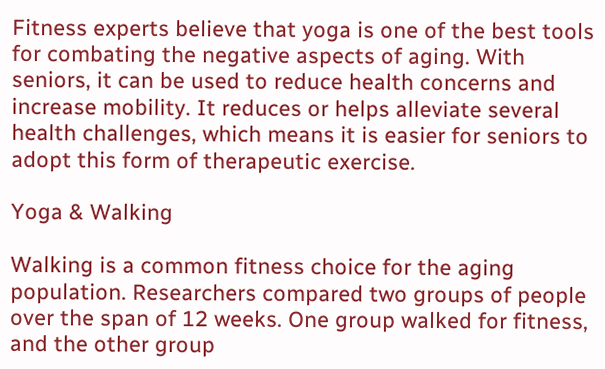Fitness experts believe that yoga is one of the best tools for combating the negative aspects of aging. With seniors, it can be used to reduce health concerns and increase mobility. It reduces or helps alleviate several health challenges, which means it is easier for seniors to adopt this form of therapeutic exercise.

Yoga & Walking

Walking is a common fitness choice for the aging population. Researchers compared two groups of people over the span of 12 weeks. One group walked for fitness, and the other group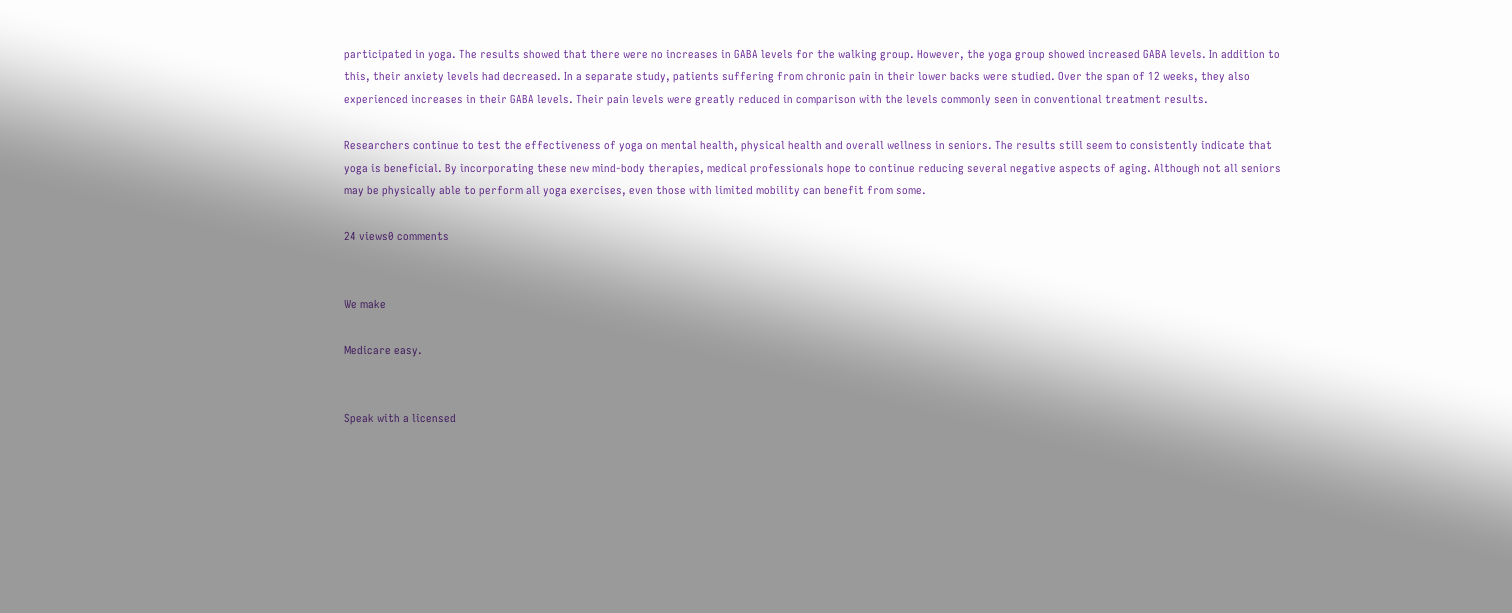participated in yoga. The results showed that there were no increases in GABA levels for the walking group. However, the yoga group showed increased GABA levels. In addition to this, their anxiety levels had decreased. In a separate study, patients suffering from chronic pain in their lower backs were studied. Over the span of 12 weeks, they also experienced increases in their GABA levels. Their pain levels were greatly reduced in comparison with the levels commonly seen in conventional treatment results.

Researchers continue to test the effectiveness of yoga on mental health, physical health and overall wellness in seniors. The results still seem to consistently indicate that yoga is beneficial. By incorporating these new mind-body therapies, medical professionals hope to continue reducing several negative aspects of aging. Although not all seniors may be physically able to perform all yoga exercises, even those with limited mobility can benefit from some.

24 views0 comments


We make

Medicare easy.


Speak with a licensed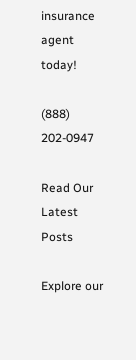insurance agent today!

(888) 202-0947

Read Our Latest Posts

Explore our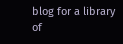blog for a library of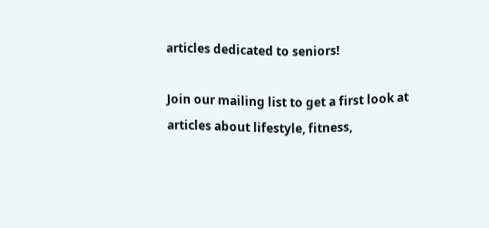articles dedicated to seniors!

Join our mailing list to get a first look at articles about lifestyle, fitness,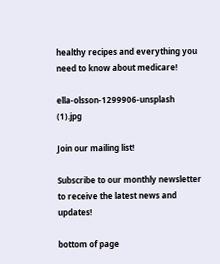healthy recipes and everything you need to know about medicare!

ella-olsson-1299906-unsplash (1).jpg

Join our mailing list!

Subscribe to our monthly newsletter to receive the latest news and updates!

bottom of page